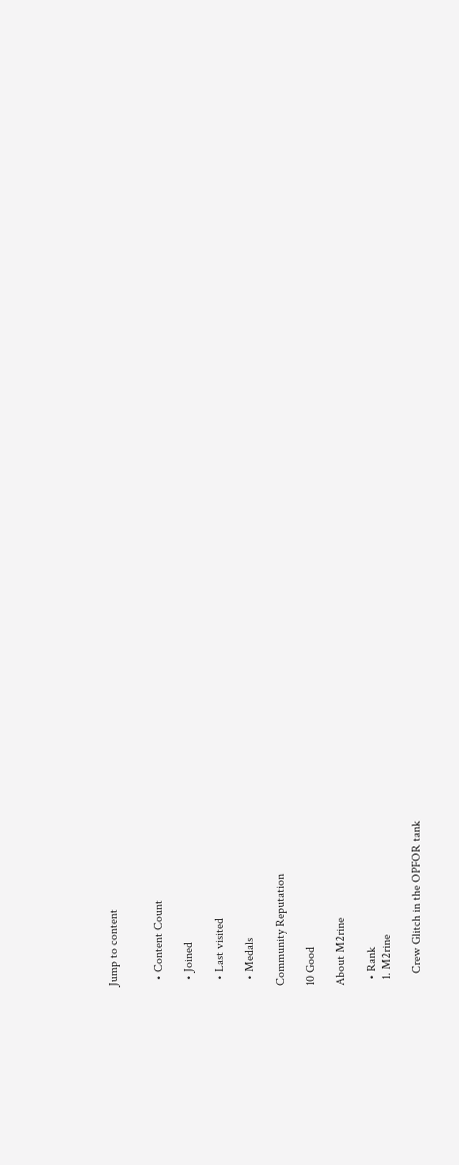Jump to content


  • Content Count

  • Joined

  • Last visited

  • Medals

Community Reputation

10 Good

About M2rine

  • Rank
  1. M2rine

    Crew Glitch in the OPFOR tank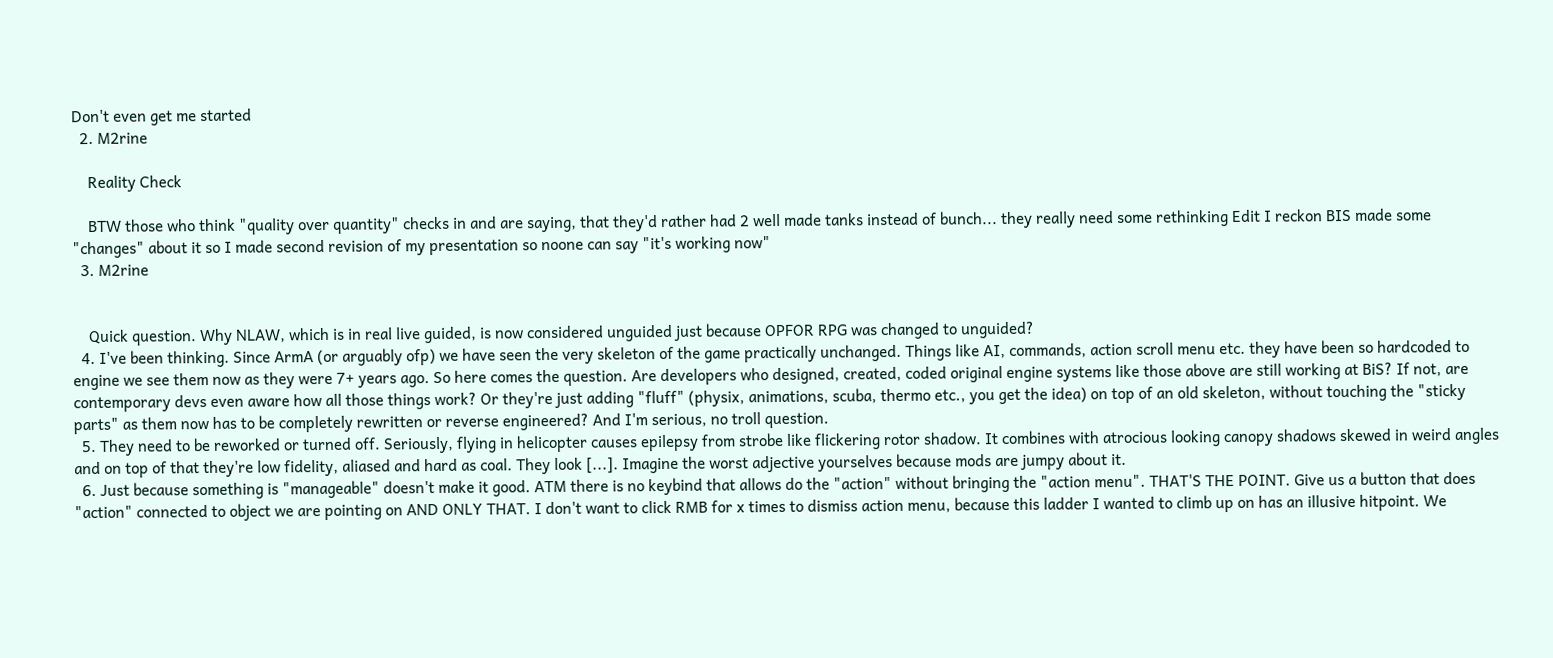Don't even get me started
  2. M2rine

    Reality Check

    BTW those who think "quality over quantity" checks in and are saying, that they'd rather had 2 well made tanks instead of bunch... they really need some rethinking Edit I reckon BIS made some "changes" about it so I made second revision of my presentation so noone can say "it's working now"
  3. M2rine


    Quick question. Why NLAW, which is in real live guided, is now considered unguided just because OPFOR RPG was changed to unguided?
  4. I've been thinking. Since ArmA (or arguably ofp) we have seen the very skeleton of the game practically unchanged. Things like AI, commands, action scroll menu etc. they have been so hardcoded to engine we see them now as they were 7+ years ago. So here comes the question. Are developers who designed, created, coded original engine systems like those above are still working at BiS? If not, are contemporary devs even aware how all those things work? Or they're just adding "fluff" (physix, animations, scuba, thermo etc., you get the idea) on top of an old skeleton, without touching the "sticky parts" as them now has to be completely rewritten or reverse engineered? And I'm serious, no troll question.
  5. They need to be reworked or turned off. Seriously, flying in helicopter causes epilepsy from strobe like flickering rotor shadow. It combines with atrocious looking canopy shadows skewed in weird angles and on top of that they're low fidelity, aliased and hard as coal. They look [...]. Imagine the worst adjective yourselves because mods are jumpy about it.
  6. Just because something is "manageable" doesn't make it good. ATM there is no keybind that allows do the "action" without bringing the "action menu". THAT'S THE POINT. Give us a button that does "action" connected to object we are pointing on AND ONLY THAT. I don't want to click RMB for x times to dismiss action menu, because this ladder I wanted to climb up on has an illusive hitpoint. We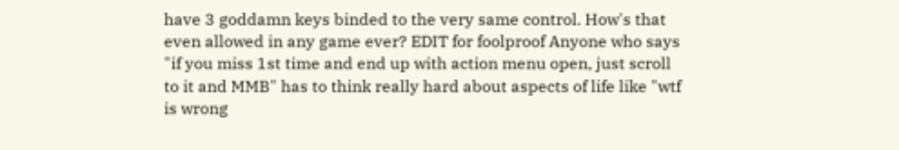have 3 goddamn keys binded to the very same control. How's that even allowed in any game ever? EDIT for foolproof Anyone who says "if you miss 1st time and end up with action menu open, just scroll to it and MMB" has to think really hard about aspects of life like "wtf is wrong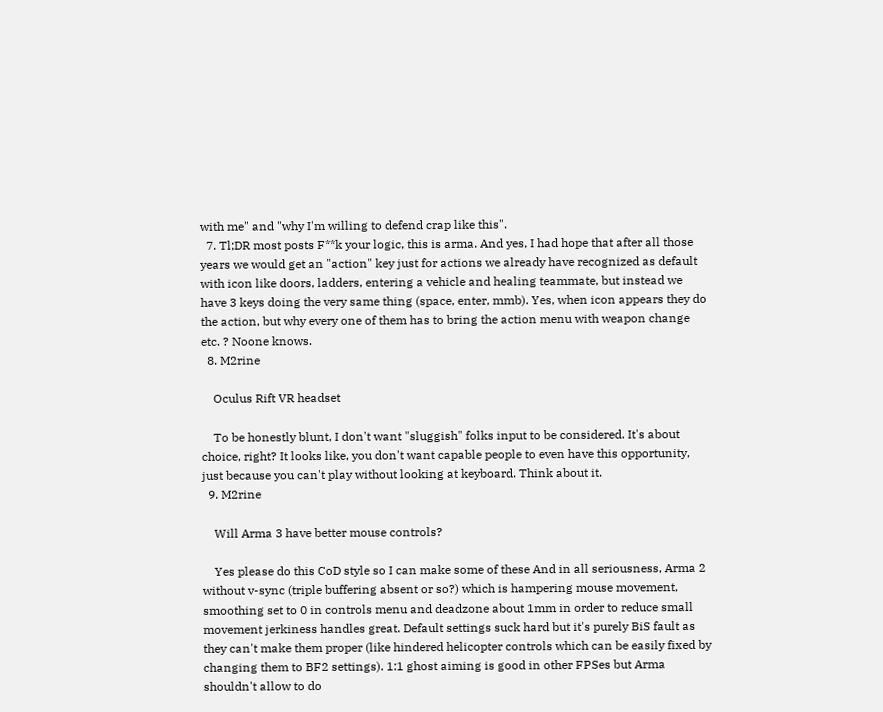with me" and "why I'm willing to defend crap like this".
  7. Tl;DR most posts F**k your logic, this is arma. And yes, I had hope that after all those years we would get an "action" key just for actions we already have recognized as default with icon like doors, ladders, entering a vehicle and healing teammate, but instead we have 3 keys doing the very same thing (space, enter, mmb). Yes, when icon appears they do the action, but why every one of them has to bring the action menu with weapon change etc. ? Noone knows.
  8. M2rine

    Oculus Rift VR headset

    To be honestly blunt, I don't want "sluggish" folks input to be considered. It's about choice, right? It looks like, you don't want capable people to even have this opportunity, just because you can't play without looking at keyboard. Think about it.
  9. M2rine

    Will Arma 3 have better mouse controls?

    Yes please do this CoD style so I can make some of these And in all seriousness, Arma 2 without v-sync (triple buffering absent or so?) which is hampering mouse movement, smoothing set to 0 in controls menu and deadzone about 1mm in order to reduce small movement jerkiness handles great. Default settings suck hard but it's purely BiS fault as they can't make them proper (like hindered helicopter controls which can be easily fixed by changing them to BF2 settings). 1:1 ghost aiming is good in other FPSes but Arma shouldn't allow to do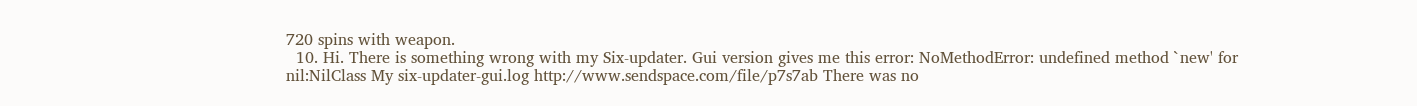720 spins with weapon.
  10. Hi. There is something wrong with my Six-updater. Gui version gives me this error: NoMethodError: undefined method `new' for nil:NilClass My six-updater-gui.log http://www.sendspace.com/file/p7s7ab There was no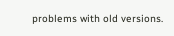problems with old versions.